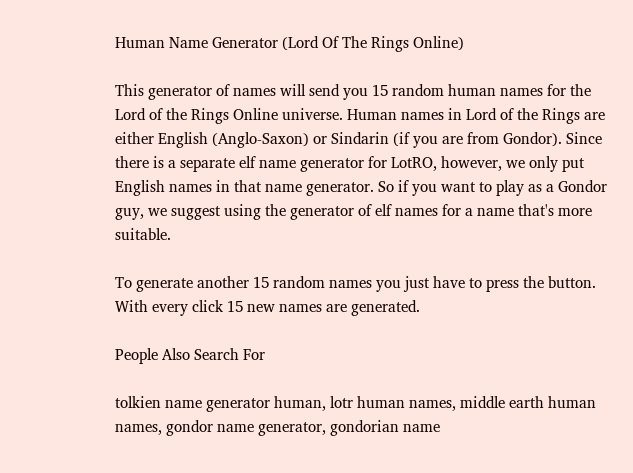Human Name Generator (Lord Of The Rings Online)

This generator of names will send you 15 random human names for the Lord of the Rings Online universe. Human names in Lord of the Rings are either English (Anglo-Saxon) or Sindarin (if you are from Gondor). Since there is a separate elf name generator for LotRO, however, we only put English names in that name generator. So if you want to play as a Gondor guy, we suggest using the generator of elf names for a name that's more suitable.

To generate another 15 random names you just have to press the button. With every click 15 new names are generated.

People Also Search For

tolkien name generator human, lotr human names, middle earth human names, gondor name generator, gondorian name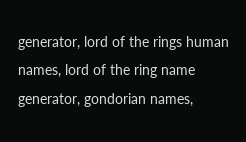generator, lord of the rings human names, lord of the ring name generator, gondorian names,